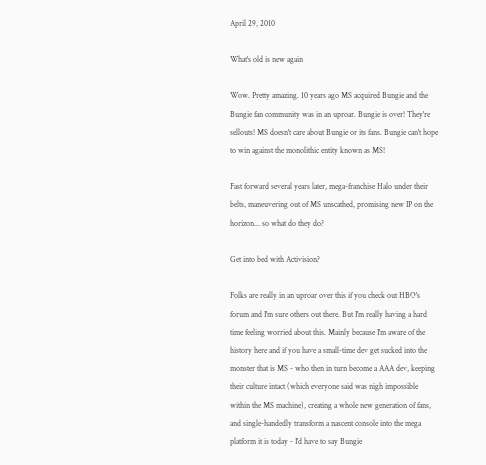April 29, 2010

What's old is new again

Wow. Pretty amazing. 10 years ago MS acquired Bungie and the Bungie fan community was in an uproar. Bungie is over! They're sellouts! MS doesn't care about Bungie or its fans. Bungie can't hope to win against the monolithic entity known as MS!

Fast forward several years later, mega-franchise Halo under their belts, maneuvering out of MS unscathed, promising new IP on the horizon... so what do they do?

Get into bed with Activision?

Folks are really in an uproar over this if you check out HBO's forum and I'm sure others out there. But I'm really having a hard time feeling worried about this. Mainly because I'm aware of the history here and if you have a small-time dev get sucked into the monster that is MS - who then in turn become a AAA dev, keeping their culture intact (which everyone said was nigh impossible within the MS machine), creating a whole new generation of fans, and single-handedly transform a nascent console into the mega platform it is today - I'd have to say Bungie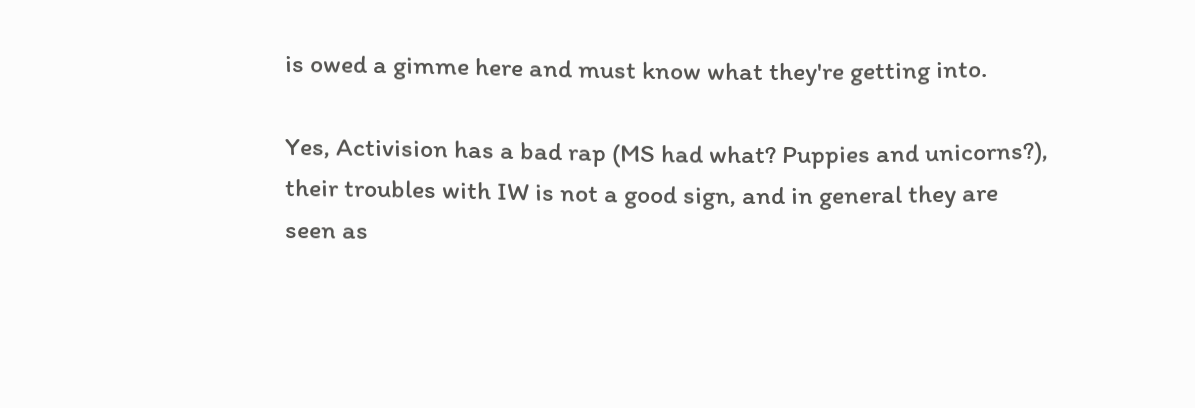is owed a gimme here and must know what they're getting into.

Yes, Activision has a bad rap (MS had what? Puppies and unicorns?), their troubles with IW is not a good sign, and in general they are seen as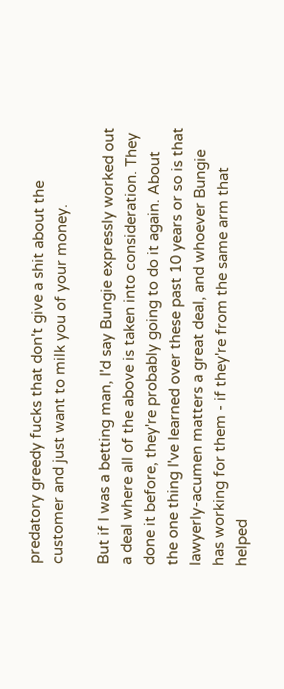predatory greedy fucks that don't give a shit about the customer and just want to milk you of your money.

But if I was a betting man, I'd say Bungie expressly worked out a deal where all of the above is taken into consideration. They done it before, they're probably going to do it again. About the one thing I've learned over these past 10 years or so is that lawyerly-acumen matters a great deal, and whoever Bungie has working for them - if they're from the same arm that helped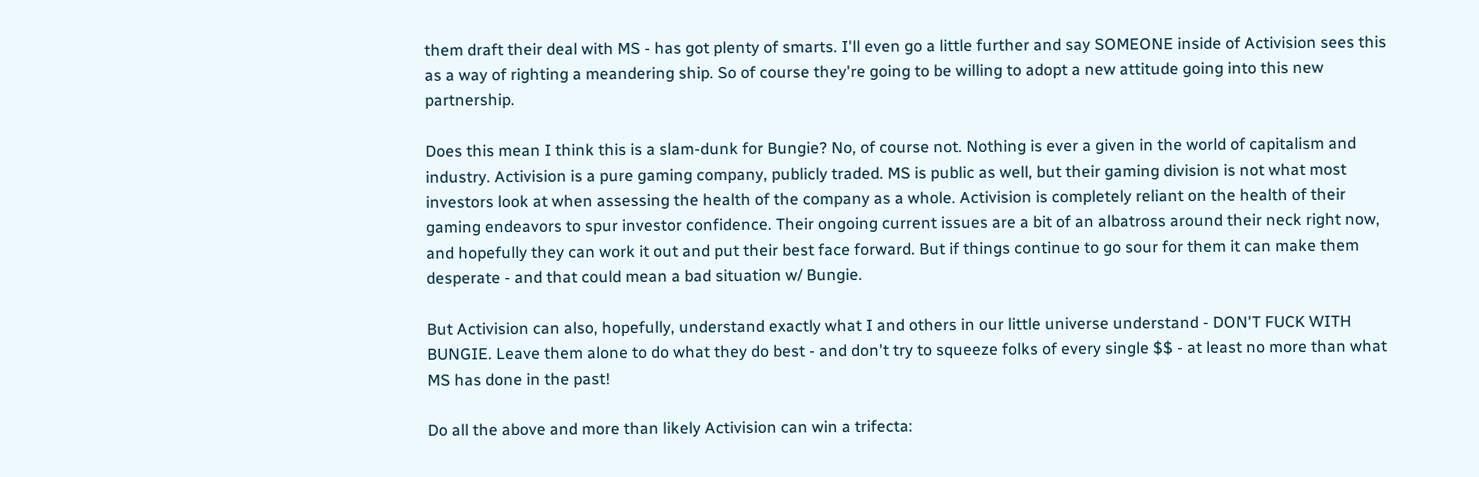them draft their deal with MS - has got plenty of smarts. I'll even go a little further and say SOMEONE inside of Activision sees this as a way of righting a meandering ship. So of course they're going to be willing to adopt a new attitude going into this new partnership.

Does this mean I think this is a slam-dunk for Bungie? No, of course not. Nothing is ever a given in the world of capitalism and industry. Activision is a pure gaming company, publicly traded. MS is public as well, but their gaming division is not what most investors look at when assessing the health of the company as a whole. Activision is completely reliant on the health of their gaming endeavors to spur investor confidence. Their ongoing current issues are a bit of an albatross around their neck right now, and hopefully they can work it out and put their best face forward. But if things continue to go sour for them it can make them desperate - and that could mean a bad situation w/ Bungie.

But Activision can also, hopefully, understand exactly what I and others in our little universe understand - DON'T FUCK WITH BUNGIE. Leave them alone to do what they do best - and don't try to squeeze folks of every single $$ - at least no more than what MS has done in the past!

Do all the above and more than likely Activision can win a trifecta: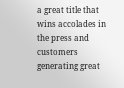a great title that wins accolades in the press and customers generating great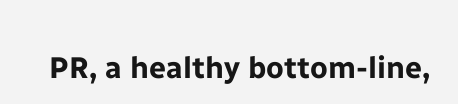PR, a healthy bottom-line,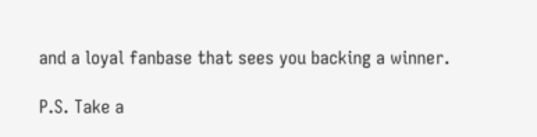and a loyal fanbase that sees you backing a winner.

P.S. Take a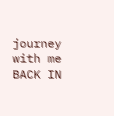journey with me BACK IN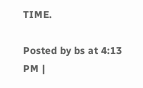TIME.

Posted by bs at 4:13 PM |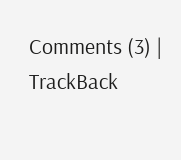Comments (3) | TrackBack